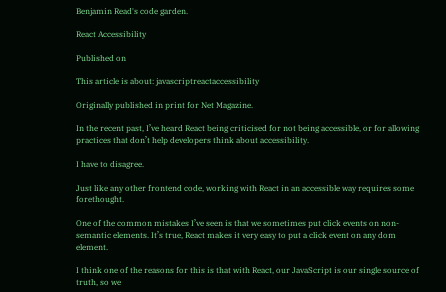Benjamin Read's code garden.

React Accessibility

Published on

This article is about: javascriptreactaccessibility

Originally published in print for Net Magazine.

In the recent past, I’ve heard React being criticised for not being accessible, or for allowing practices that don’t help developers think about accessibility.

I have to disagree.

Just like any other frontend code, working with React in an accessible way requires some forethought.

One of the common mistakes I’ve seen is that we sometimes put click events on non-semantic elements. It’s true, React makes it very easy to put a click event on any dom element.

I think one of the reasons for this is that with React, our JavaScript is our single source of truth, so we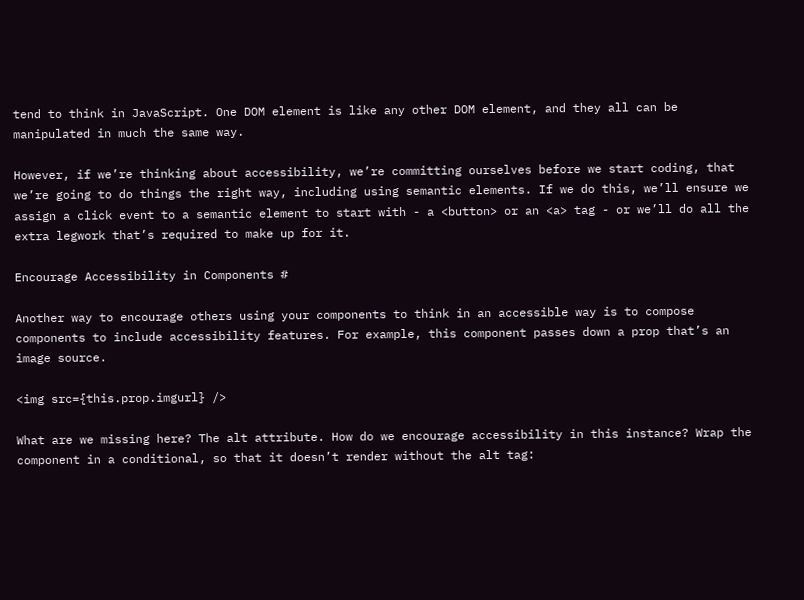tend to think in JavaScript. One DOM element is like any other DOM element, and they all can be manipulated in much the same way.

However, if we’re thinking about accessibility, we’re committing ourselves before we start coding, that we’re going to do things the right way, including using semantic elements. If we do this, we’ll ensure we assign a click event to a semantic element to start with - a <button> or an <a> tag - or we’ll do all the extra legwork that’s required to make up for it.

Encourage Accessibility in Components #

Another way to encourage others using your components to think in an accessible way is to compose components to include accessibility features. For example, this component passes down a prop that’s an image source.

<img src={this.prop.imgurl} />

What are we missing here? The alt attribute. How do we encourage accessibility in this instance? Wrap the component in a conditional, so that it doesn’t render without the alt tag: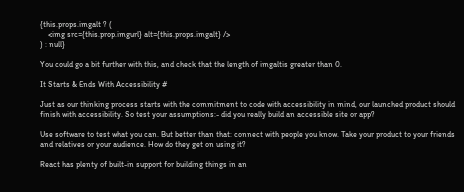{this.props.imgalt ? (
    <img src={this.prop.imgurl} alt={this.props.imgalt} />
) : null}

You could go a bit further with this, and check that the length of imgaltis greater than 0.

It Starts & Ends With Accessibility #

Just as our thinking process starts with the commitment to code with accessibility in mind, our launched product should finish with accessibility. So test your assumptions:- did you really build an accessible site or app?

Use software to test what you can. But better than that: connect with people you know. Take your product to your friends and relatives or your audience. How do they get on using it?

React has plenty of built-in support for building things in an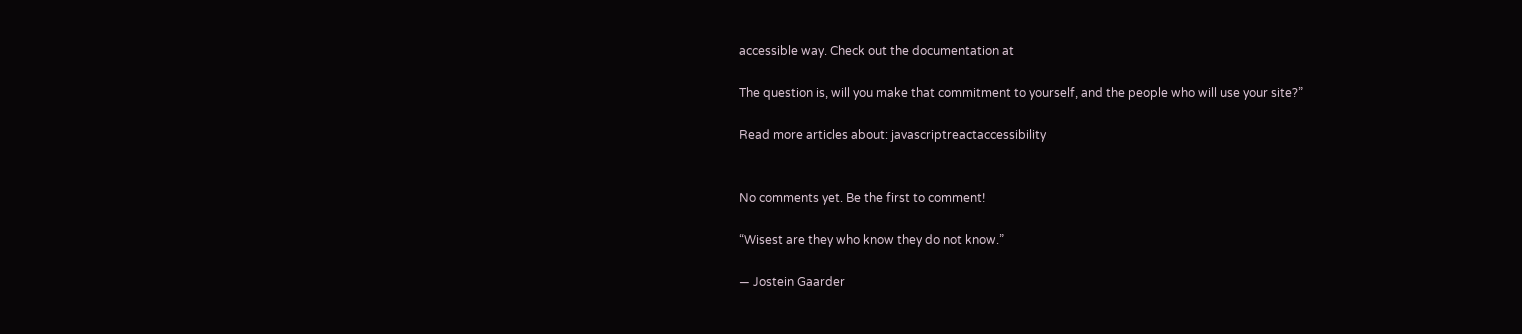accessible way. Check out the documentation at

The question is, will you make that commitment to yourself, and the people who will use your site?”

Read more articles about: javascriptreactaccessibility


No comments yet. Be the first to comment!

“Wisest are they who know they do not know.”

— Jostein Gaarder